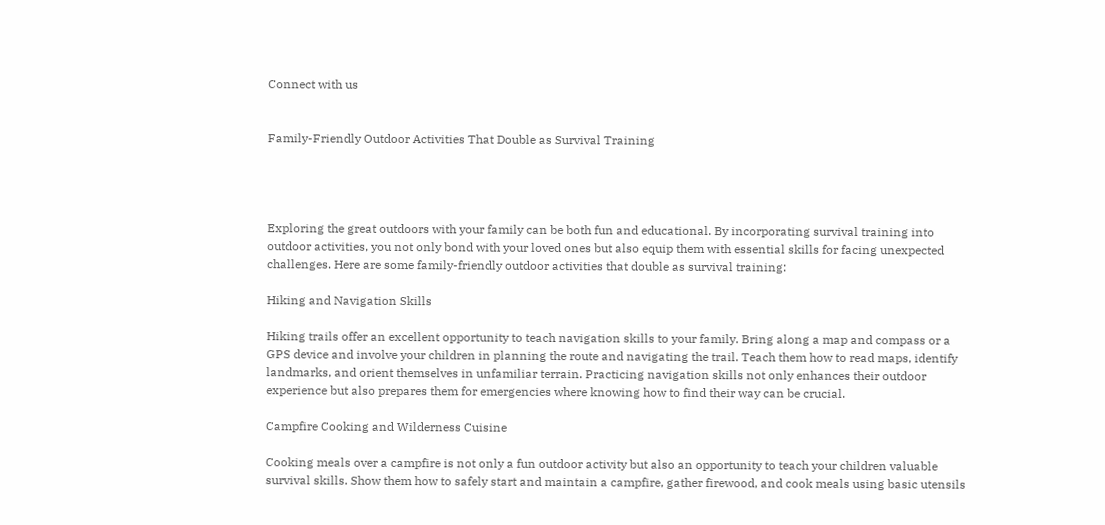Connect with us


Family-Friendly Outdoor Activities That Double as Survival Training




Exploring the great outdoors with your family can be both fun and educational. By incorporating survival training into outdoor activities, you not only bond with your loved ones but also equip them with essential skills for facing unexpected challenges. Here are some family-friendly outdoor activities that double as survival training:

Hiking and Navigation Skills

Hiking trails offer an excellent opportunity to teach navigation skills to your family. Bring along a map and compass or a GPS device and involve your children in planning the route and navigating the trail. Teach them how to read maps, identify landmarks, and orient themselves in unfamiliar terrain. Practicing navigation skills not only enhances their outdoor experience but also prepares them for emergencies where knowing how to find their way can be crucial.

Campfire Cooking and Wilderness Cuisine

Cooking meals over a campfire is not only a fun outdoor activity but also an opportunity to teach your children valuable survival skills. Show them how to safely start and maintain a campfire, gather firewood, and cook meals using basic utensils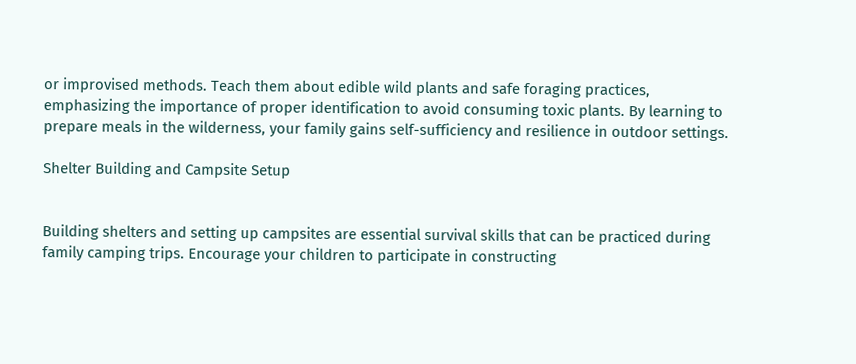or improvised methods. Teach them about edible wild plants and safe foraging practices, emphasizing the importance of proper identification to avoid consuming toxic plants. By learning to prepare meals in the wilderness, your family gains self-sufficiency and resilience in outdoor settings.

Shelter Building and Campsite Setup


Building shelters and setting up campsites are essential survival skills that can be practiced during family camping trips. Encourage your children to participate in constructing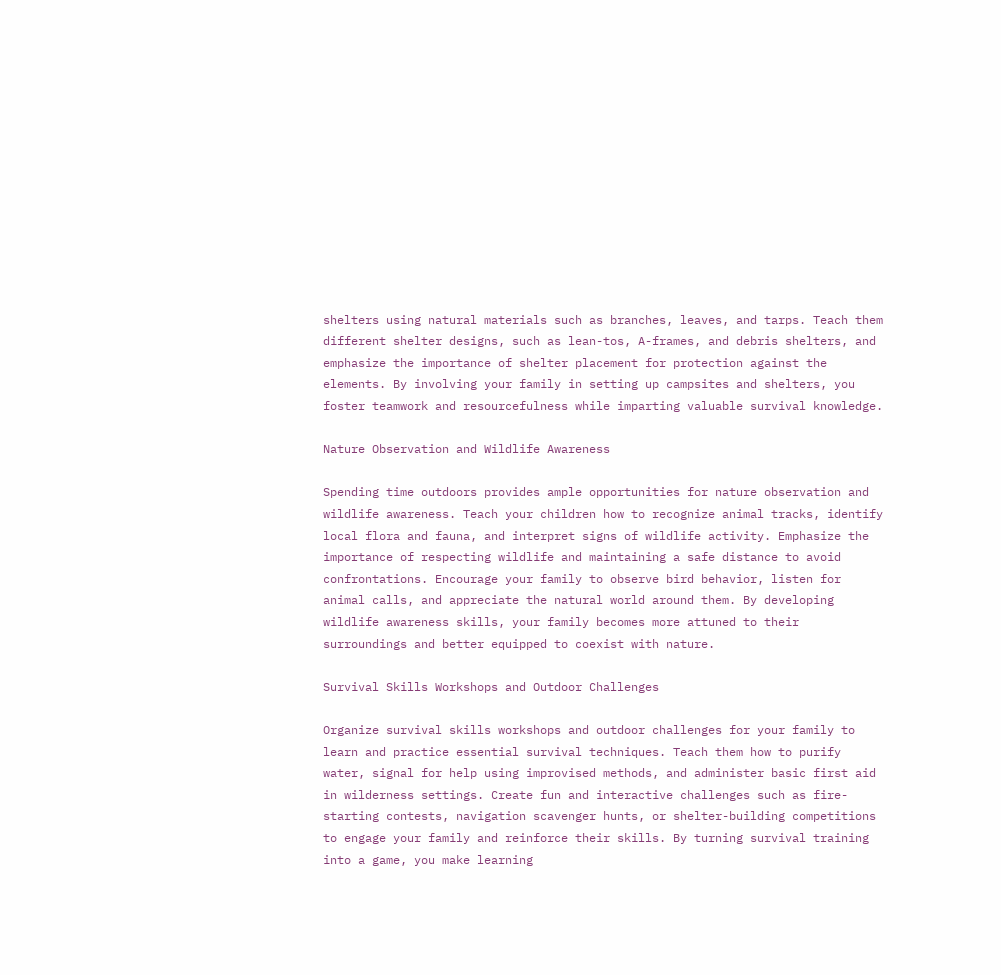shelters using natural materials such as branches, leaves, and tarps. Teach them different shelter designs, such as lean-tos, A-frames, and debris shelters, and emphasize the importance of shelter placement for protection against the elements. By involving your family in setting up campsites and shelters, you foster teamwork and resourcefulness while imparting valuable survival knowledge.

Nature Observation and Wildlife Awareness

Spending time outdoors provides ample opportunities for nature observation and wildlife awareness. Teach your children how to recognize animal tracks, identify local flora and fauna, and interpret signs of wildlife activity. Emphasize the importance of respecting wildlife and maintaining a safe distance to avoid confrontations. Encourage your family to observe bird behavior, listen for animal calls, and appreciate the natural world around them. By developing wildlife awareness skills, your family becomes more attuned to their surroundings and better equipped to coexist with nature.

Survival Skills Workshops and Outdoor Challenges

Organize survival skills workshops and outdoor challenges for your family to learn and practice essential survival techniques. Teach them how to purify water, signal for help using improvised methods, and administer basic first aid in wilderness settings. Create fun and interactive challenges such as fire-starting contests, navigation scavenger hunts, or shelter-building competitions to engage your family and reinforce their skills. By turning survival training into a game, you make learning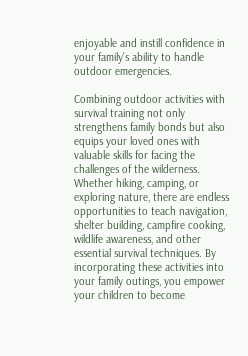enjoyable and instill confidence in your family’s ability to handle outdoor emergencies.

Combining outdoor activities with survival training not only strengthens family bonds but also equips your loved ones with valuable skills for facing the challenges of the wilderness. Whether hiking, camping, or exploring nature, there are endless opportunities to teach navigation, shelter building, campfire cooking, wildlife awareness, and other essential survival techniques. By incorporating these activities into your family outings, you empower your children to become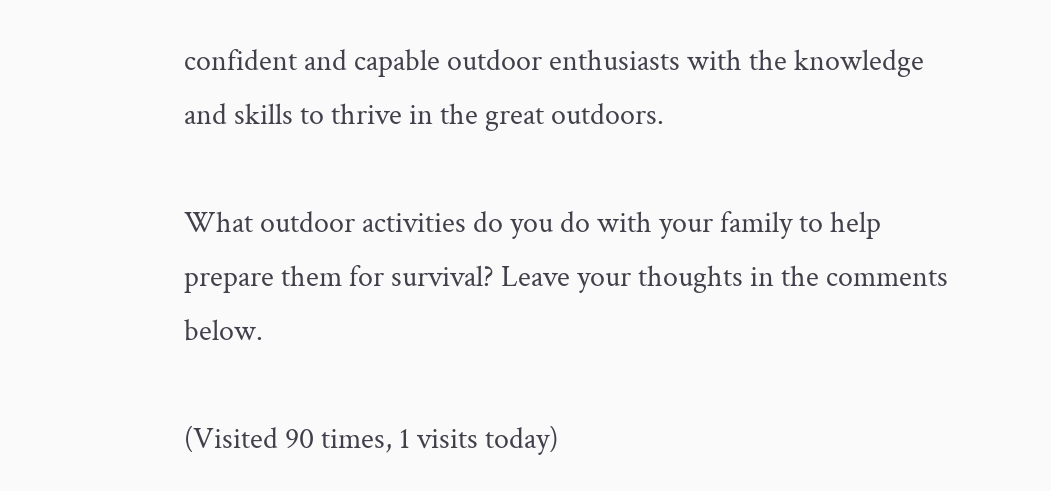confident and capable outdoor enthusiasts with the knowledge and skills to thrive in the great outdoors.

What outdoor activities do you do with your family to help prepare them for survival? Leave your thoughts in the comments below.

(Visited 90 times, 1 visits today)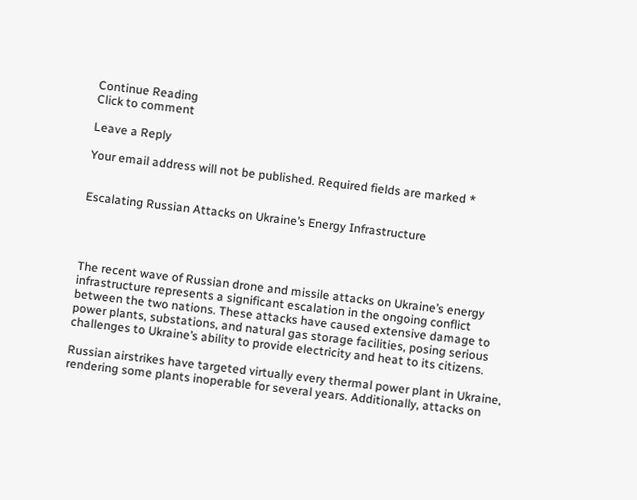Continue Reading
Click to comment

Leave a Reply

Your email address will not be published. Required fields are marked *


Escalating Russian Attacks on Ukraine’s Energy Infrastructure




The recent wave of Russian drone and missile attacks on Ukraine’s energy infrastructure represents a significant escalation in the ongoing conflict between the two nations. These attacks have caused extensive damage to power plants, substations, and natural gas storage facilities, posing serious challenges to Ukraine’s ability to provide electricity and heat to its citizens.

Russian airstrikes have targeted virtually every thermal power plant in Ukraine, rendering some plants inoperable for several years. Additionally, attacks on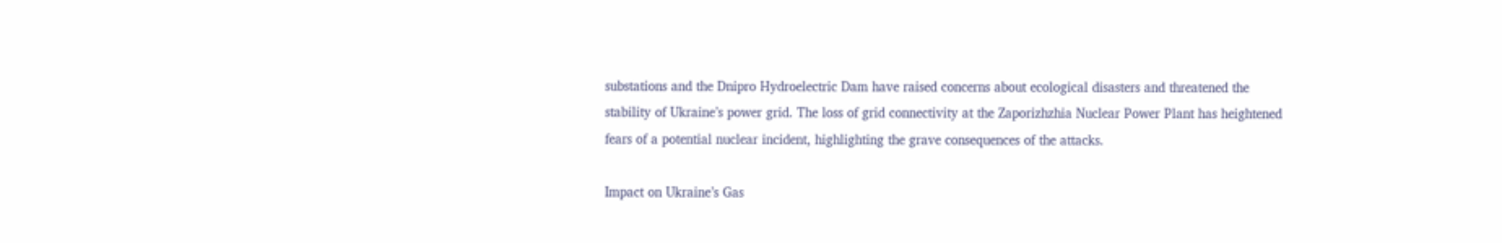substations and the Dnipro Hydroelectric Dam have raised concerns about ecological disasters and threatened the stability of Ukraine’s power grid. The loss of grid connectivity at the Zaporizhzhia Nuclear Power Plant has heightened fears of a potential nuclear incident, highlighting the grave consequences of the attacks.

Impact on Ukraine’s Gas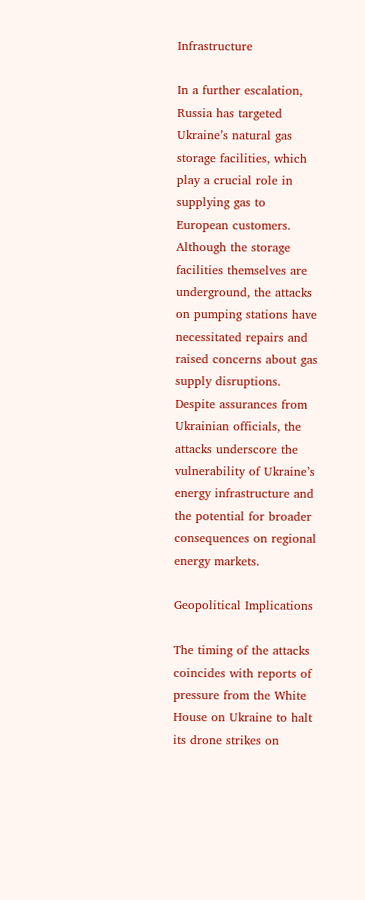Infrastructure

In a further escalation, Russia has targeted Ukraine’s natural gas storage facilities, which play a crucial role in supplying gas to European customers. Although the storage facilities themselves are underground, the attacks on pumping stations have necessitated repairs and raised concerns about gas supply disruptions. Despite assurances from Ukrainian officials, the attacks underscore the vulnerability of Ukraine’s energy infrastructure and the potential for broader consequences on regional energy markets.

Geopolitical Implications

The timing of the attacks coincides with reports of pressure from the White House on Ukraine to halt its drone strikes on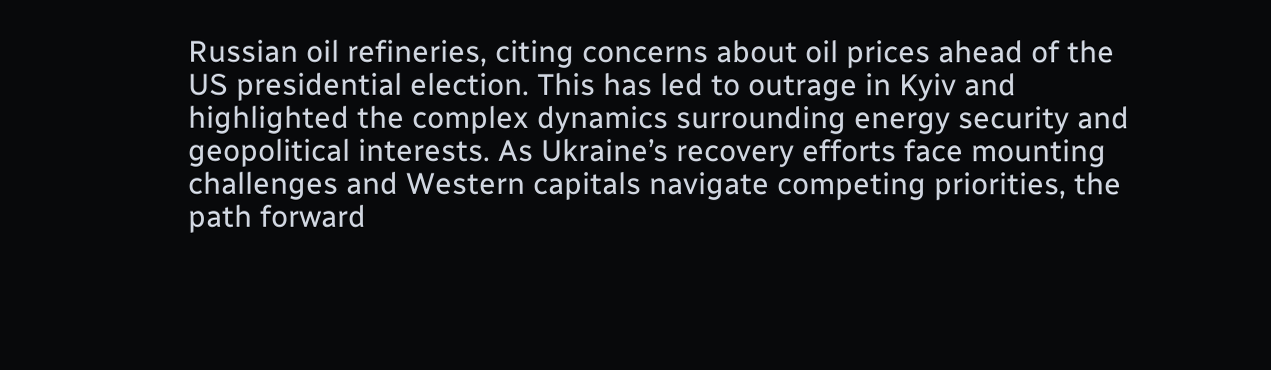Russian oil refineries, citing concerns about oil prices ahead of the US presidential election. This has led to outrage in Kyiv and highlighted the complex dynamics surrounding energy security and geopolitical interests. As Ukraine’s recovery efforts face mounting challenges and Western capitals navigate competing priorities, the path forward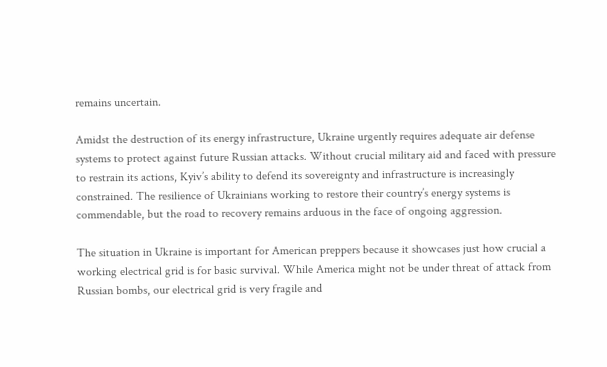remains uncertain.

Amidst the destruction of its energy infrastructure, Ukraine urgently requires adequate air defense systems to protect against future Russian attacks. Without crucial military aid and faced with pressure to restrain its actions, Kyiv’s ability to defend its sovereignty and infrastructure is increasingly constrained. The resilience of Ukrainians working to restore their country’s energy systems is commendable, but the road to recovery remains arduous in the face of ongoing aggression.

The situation in Ukraine is important for American preppers because it showcases just how crucial a working electrical grid is for basic survival. While America might not be under threat of attack from Russian bombs, our electrical grid is very fragile and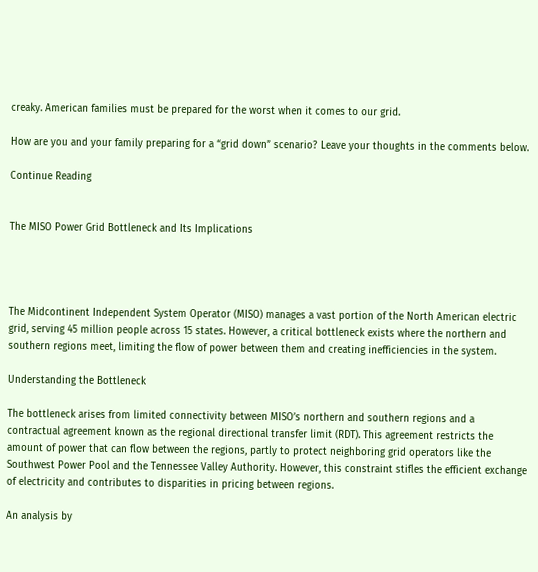creaky. American families must be prepared for the worst when it comes to our grid.

How are you and your family preparing for a “grid down” scenario? Leave your thoughts in the comments below.

Continue Reading


The MISO Power Grid Bottleneck and Its Implications




The Midcontinent Independent System Operator (MISO) manages a vast portion of the North American electric grid, serving 45 million people across 15 states. However, a critical bottleneck exists where the northern and southern regions meet, limiting the flow of power between them and creating inefficiencies in the system.

Understanding the Bottleneck

The bottleneck arises from limited connectivity between MISO’s northern and southern regions and a contractual agreement known as the regional directional transfer limit (RDT). This agreement restricts the amount of power that can flow between the regions, partly to protect neighboring grid operators like the Southwest Power Pool and the Tennessee Valley Authority. However, this constraint stifles the efficient exchange of electricity and contributes to disparities in pricing between regions.

An analysis by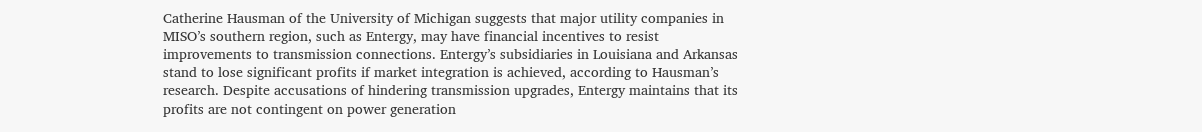Catherine Hausman of the University of Michigan suggests that major utility companies in MISO’s southern region, such as Entergy, may have financial incentives to resist improvements to transmission connections. Entergy’s subsidiaries in Louisiana and Arkansas stand to lose significant profits if market integration is achieved, according to Hausman’s research. Despite accusations of hindering transmission upgrades, Entergy maintains that its profits are not contingent on power generation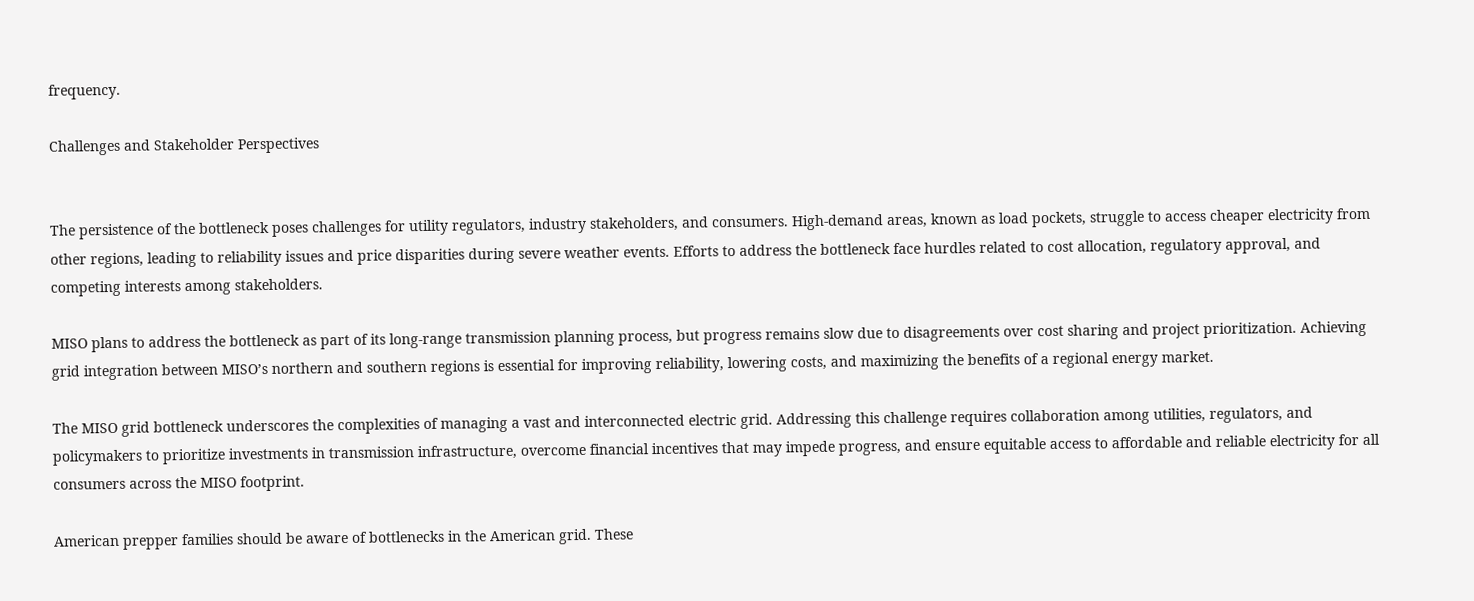frequency.

Challenges and Stakeholder Perspectives


The persistence of the bottleneck poses challenges for utility regulators, industry stakeholders, and consumers. High-demand areas, known as load pockets, struggle to access cheaper electricity from other regions, leading to reliability issues and price disparities during severe weather events. Efforts to address the bottleneck face hurdles related to cost allocation, regulatory approval, and competing interests among stakeholders.

MISO plans to address the bottleneck as part of its long-range transmission planning process, but progress remains slow due to disagreements over cost sharing and project prioritization. Achieving grid integration between MISO’s northern and southern regions is essential for improving reliability, lowering costs, and maximizing the benefits of a regional energy market.

The MISO grid bottleneck underscores the complexities of managing a vast and interconnected electric grid. Addressing this challenge requires collaboration among utilities, regulators, and policymakers to prioritize investments in transmission infrastructure, overcome financial incentives that may impede progress, and ensure equitable access to affordable and reliable electricity for all consumers across the MISO footprint.

American prepper families should be aware of bottlenecks in the American grid. These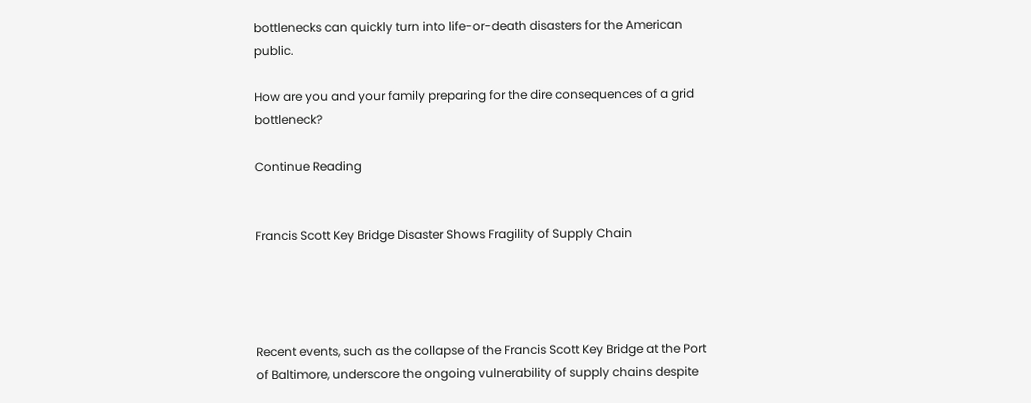bottlenecks can quickly turn into life-or-death disasters for the American public.

How are you and your family preparing for the dire consequences of a grid bottleneck?

Continue Reading


Francis Scott Key Bridge Disaster Shows Fragility of Supply Chain




Recent events, such as the collapse of the Francis Scott Key Bridge at the Port of Baltimore, underscore the ongoing vulnerability of supply chains despite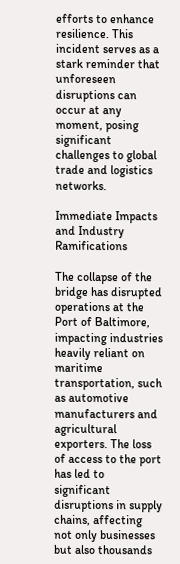efforts to enhance resilience. This incident serves as a stark reminder that unforeseen disruptions can occur at any moment, posing significant challenges to global trade and logistics networks.

Immediate Impacts and Industry Ramifications

The collapse of the bridge has disrupted operations at the Port of Baltimore, impacting industries heavily reliant on maritime transportation, such as automotive manufacturers and agricultural exporters. The loss of access to the port has led to significant disruptions in supply chains, affecting not only businesses but also thousands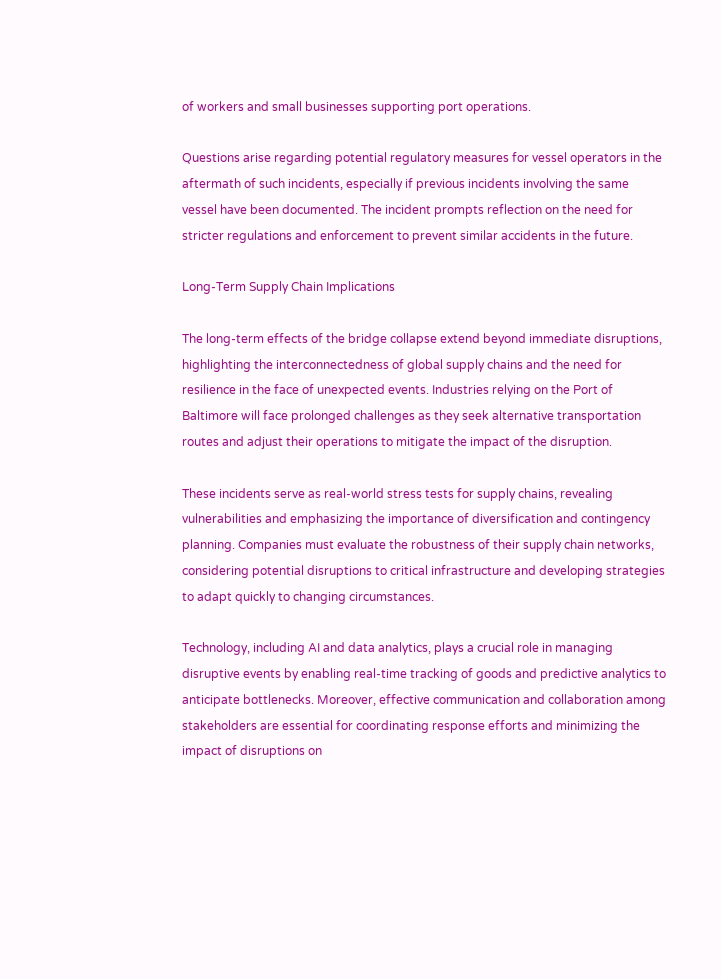of workers and small businesses supporting port operations.

Questions arise regarding potential regulatory measures for vessel operators in the aftermath of such incidents, especially if previous incidents involving the same vessel have been documented. The incident prompts reflection on the need for stricter regulations and enforcement to prevent similar accidents in the future.

Long-Term Supply Chain Implications

The long-term effects of the bridge collapse extend beyond immediate disruptions, highlighting the interconnectedness of global supply chains and the need for resilience in the face of unexpected events. Industries relying on the Port of Baltimore will face prolonged challenges as they seek alternative transportation routes and adjust their operations to mitigate the impact of the disruption.

These incidents serve as real-world stress tests for supply chains, revealing vulnerabilities and emphasizing the importance of diversification and contingency planning. Companies must evaluate the robustness of their supply chain networks, considering potential disruptions to critical infrastructure and developing strategies to adapt quickly to changing circumstances.

Technology, including AI and data analytics, plays a crucial role in managing disruptive events by enabling real-time tracking of goods and predictive analytics to anticipate bottlenecks. Moreover, effective communication and collaboration among stakeholders are essential for coordinating response efforts and minimizing the impact of disruptions on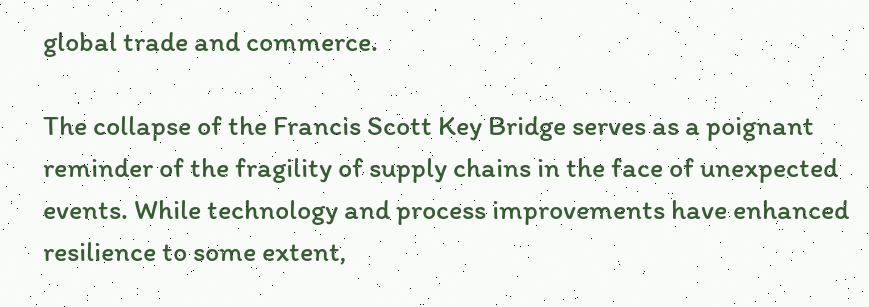global trade and commerce.

The collapse of the Francis Scott Key Bridge serves as a poignant reminder of the fragility of supply chains in the face of unexpected events. While technology and process improvements have enhanced resilience to some extent,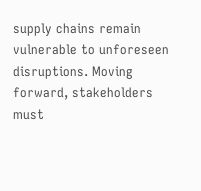supply chains remain vulnerable to unforeseen disruptions. Moving forward, stakeholders must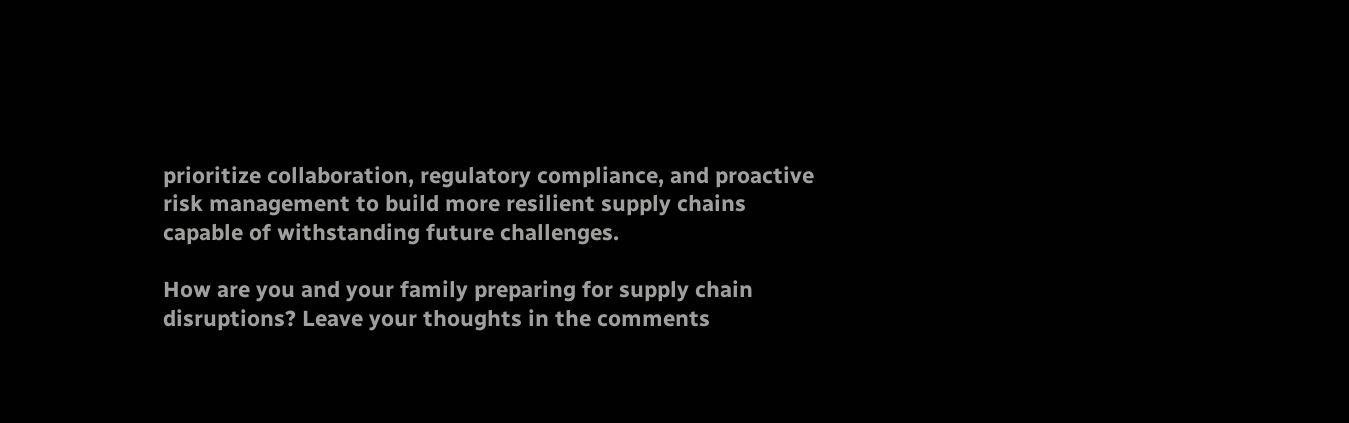prioritize collaboration, regulatory compliance, and proactive risk management to build more resilient supply chains capable of withstanding future challenges.

How are you and your family preparing for supply chain disruptions? Leave your thoughts in the comments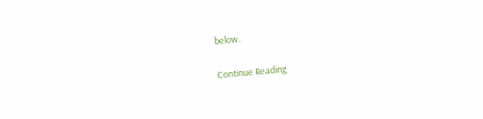below.

Continue Reading